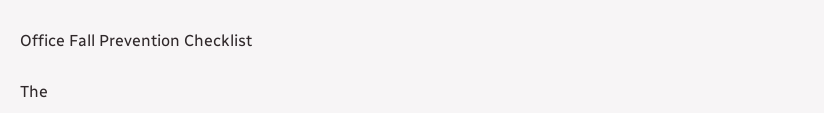Office Fall Prevention Checklist

The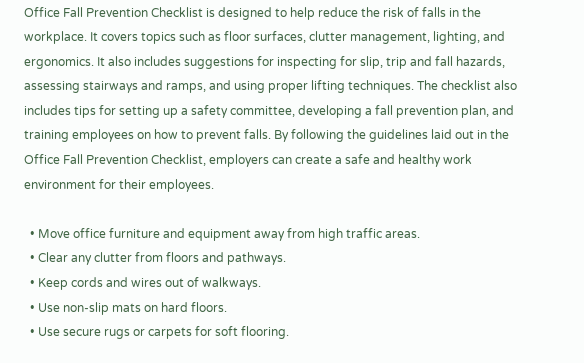Office Fall Prevention Checklist is designed to help reduce the risk of falls in the workplace. It covers topics such as floor surfaces, clutter management, lighting, and ergonomics. It also includes suggestions for inspecting for slip, trip and fall hazards, assessing stairways and ramps, and using proper lifting techniques. The checklist also includes tips for setting up a safety committee, developing a fall prevention plan, and training employees on how to prevent falls. By following the guidelines laid out in the Office Fall Prevention Checklist, employers can create a safe and healthy work environment for their employees.

  • Move office furniture and equipment away from high traffic areas.
  • Clear any clutter from floors and pathways.
  • Keep cords and wires out of walkways.
  • Use non-slip mats on hard floors.
  • Use secure rugs or carpets for soft flooring.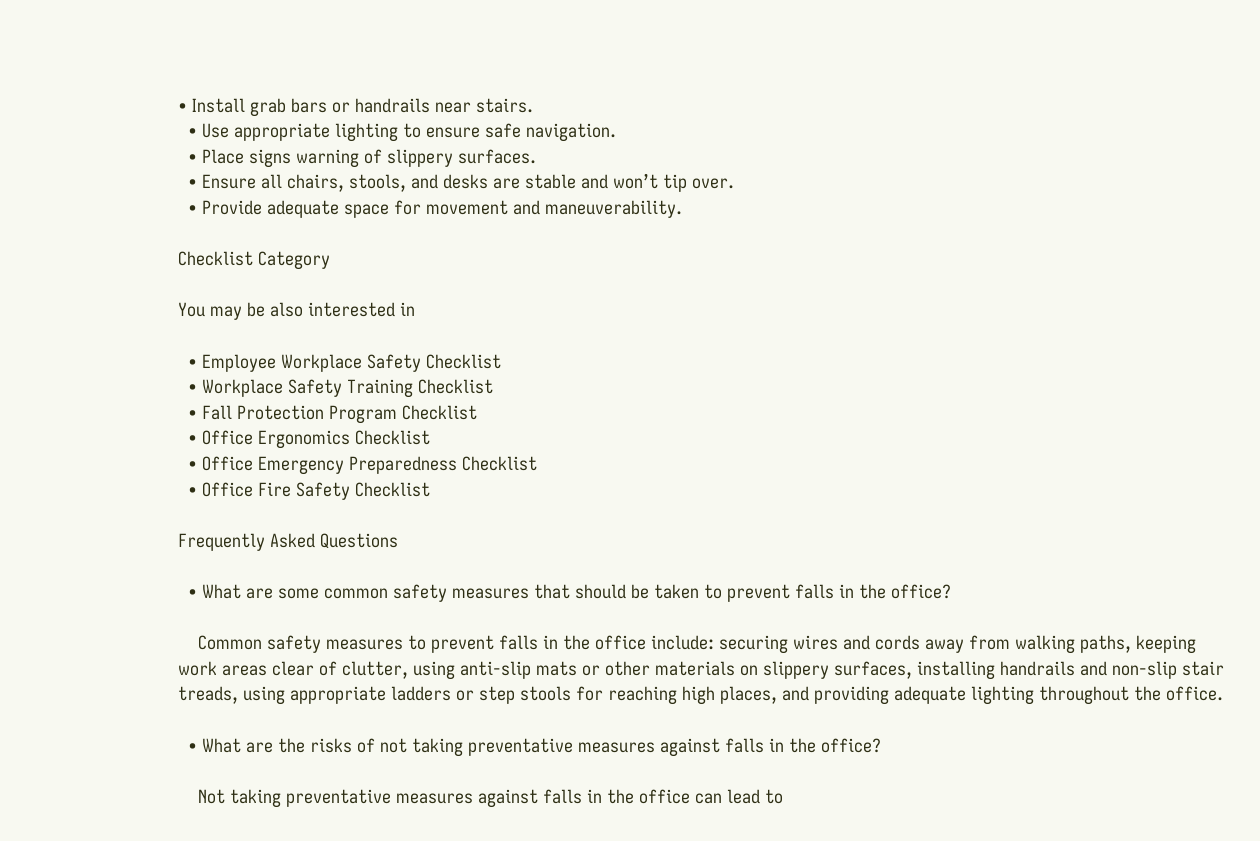• Install grab bars or handrails near stairs.
  • Use appropriate lighting to ensure safe navigation.
  • Place signs warning of slippery surfaces.
  • Ensure all chairs, stools, and desks are stable and won’t tip over.
  • Provide adequate space for movement and maneuverability.

Checklist Category

You may be also interested in

  • Employee Workplace Safety Checklist
  • Workplace Safety Training Checklist
  • Fall Protection Program Checklist
  • Office Ergonomics Checklist
  • Office Emergency Preparedness Checklist
  • Office Fire Safety Checklist

Frequently Asked Questions

  • What are some common safety measures that should be taken to prevent falls in the office?

    Common safety measures to prevent falls in the office include: securing wires and cords away from walking paths, keeping work areas clear of clutter, using anti-slip mats or other materials on slippery surfaces, installing handrails and non-slip stair treads, using appropriate ladders or step stools for reaching high places, and providing adequate lighting throughout the office.

  • What are the risks of not taking preventative measures against falls in the office?

    Not taking preventative measures against falls in the office can lead to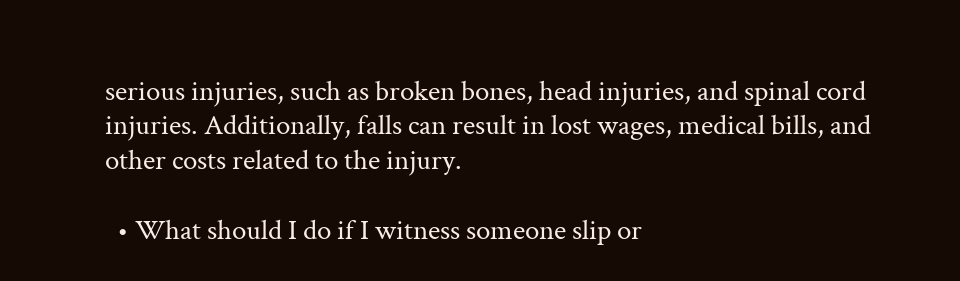serious injuries, such as broken bones, head injuries, and spinal cord injuries. Additionally, falls can result in lost wages, medical bills, and other costs related to the injury.

  • What should I do if I witness someone slip or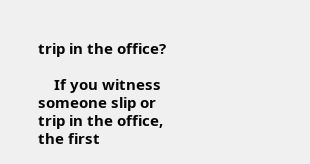trip in the office?

    If you witness someone slip or trip in the office, the first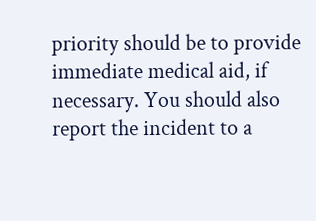priority should be to provide immediate medical aid, if necessary. You should also report the incident to a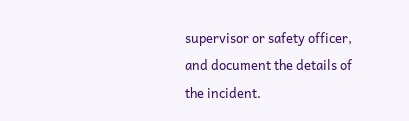supervisor or safety officer, and document the details of the incident.